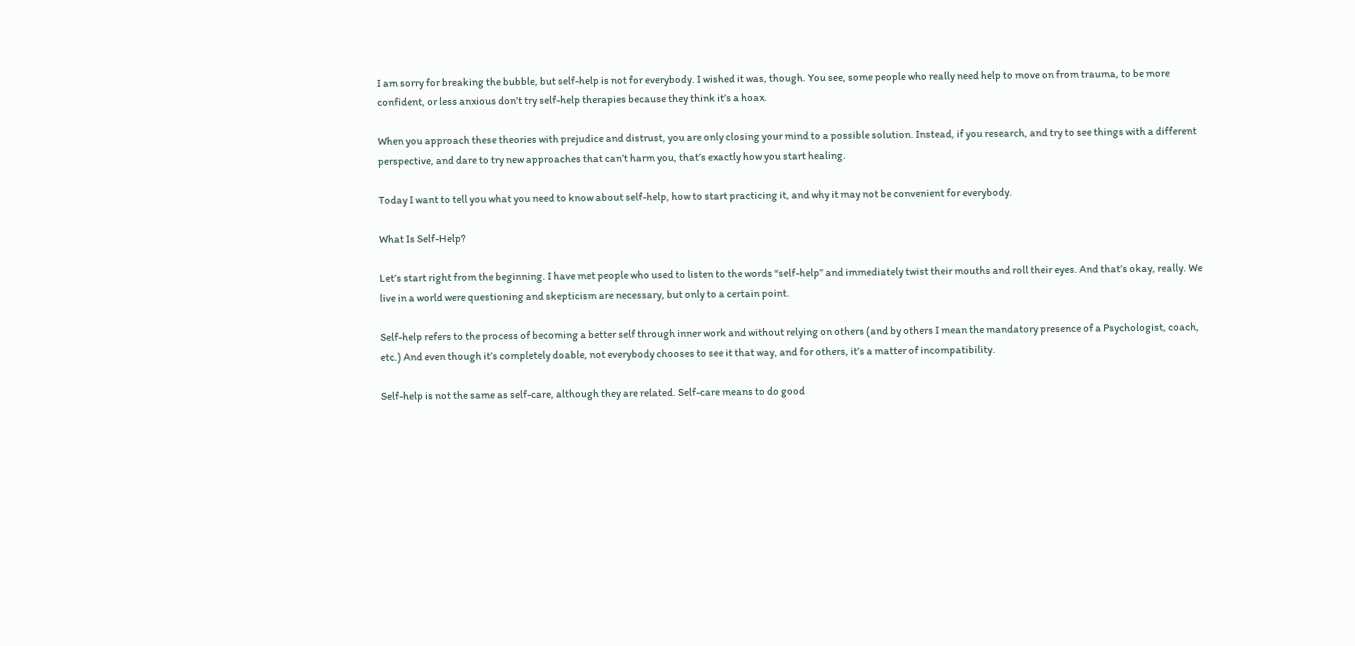I am sorry for breaking the bubble, but self-help is not for everybody. I wished it was, though. You see, some people who really need help to move on from trauma, to be more confident, or less anxious don’t try self-help therapies because they think it’s a hoax.

When you approach these theories with prejudice and distrust, you are only closing your mind to a possible solution. Instead, if you research, and try to see things with a different perspective, and dare to try new approaches that can’t harm you, that’s exactly how you start healing.

Today I want to tell you what you need to know about self-help, how to start practicing it, and why it may not be convenient for everybody.

What Is Self-Help?

Let’s start right from the beginning. I have met people who used to listen to the words “self-help” and immediately twist their mouths and roll their eyes. And that’s okay, really. We live in a world were questioning and skepticism are necessary, but only to a certain point.

Self-help refers to the process of becoming a better self through inner work and without relying on others (and by others I mean the mandatory presence of a Psychologist, coach, etc.) And even though it’s completely doable, not everybody chooses to see it that way, and for others, it’s a matter of incompatibility.

Self-help is not the same as self-care, although they are related. Self-care means to do good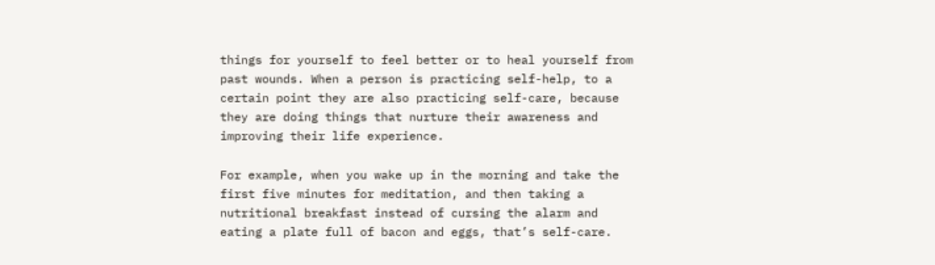things for yourself to feel better or to heal yourself from past wounds. When a person is practicing self-help, to a certain point they are also practicing self-care, because they are doing things that nurture their awareness and improving their life experience.

For example, when you wake up in the morning and take the first five minutes for meditation, and then taking a nutritional breakfast instead of cursing the alarm and eating a plate full of bacon and eggs, that’s self-care.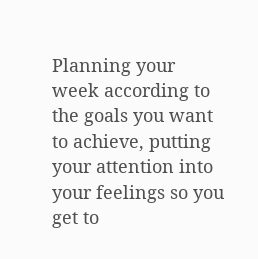Planning your week according to the goals you want to achieve, putting your attention into your feelings so you get to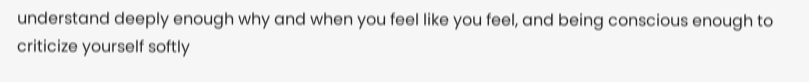understand deeply enough why and when you feel like you feel, and being conscious enough to criticize yourself softly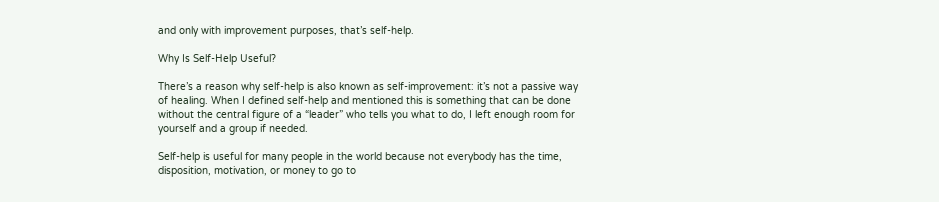and only with improvement purposes, that’s self-help.

Why Is Self-Help Useful?

There’s a reason why self-help is also known as self-improvement: it’s not a passive way of healing. When I defined self-help and mentioned this is something that can be done without the central figure of a “leader” who tells you what to do, I left enough room for yourself and a group if needed.

Self-help is useful for many people in the world because not everybody has the time, disposition, motivation, or money to go to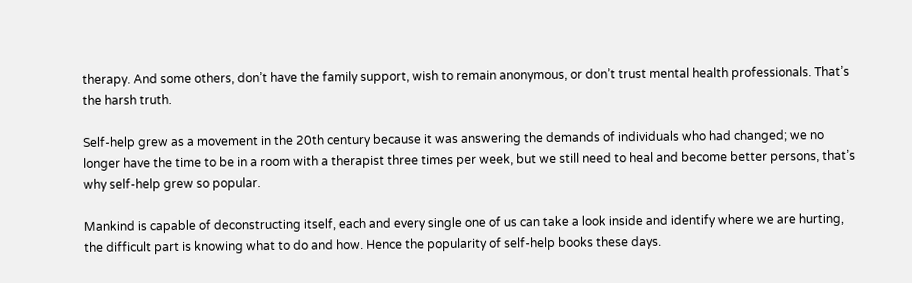therapy. And some others, don’t have the family support, wish to remain anonymous, or don’t trust mental health professionals. That’s the harsh truth.

Self-help grew as a movement in the 20th century because it was answering the demands of individuals who had changed; we no longer have the time to be in a room with a therapist three times per week, but we still need to heal and become better persons, that’s why self-help grew so popular.

Mankind is capable of deconstructing itself, each and every single one of us can take a look inside and identify where we are hurting, the difficult part is knowing what to do and how. Hence the popularity of self-help books these days.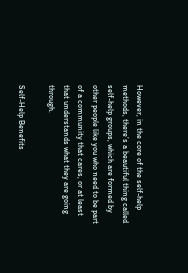However, in the core of the self-help methods, there’s a beautiful thing called self-help groups, which are formed by other people like you who need to be part of a community that cares, or at least that understands what they are going through.

Self-Help Benefits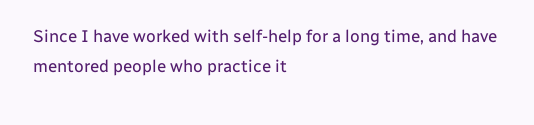Since I have worked with self-help for a long time, and have mentored people who practice it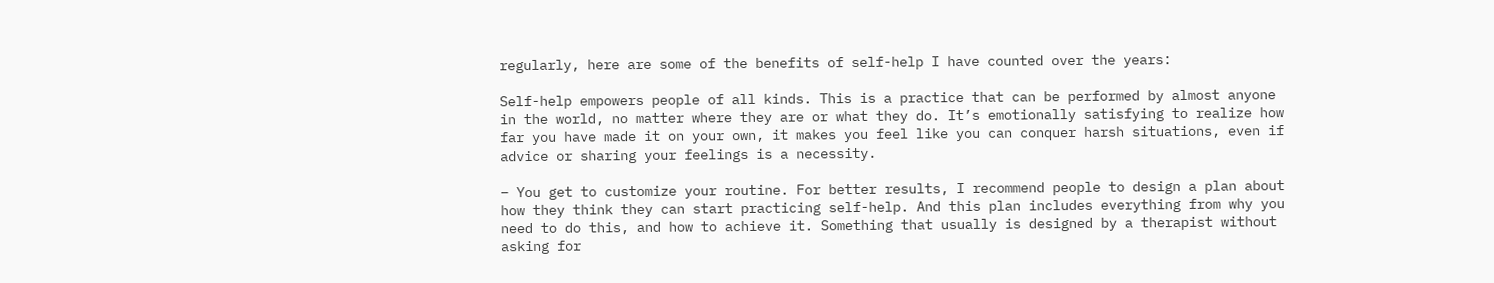regularly, here are some of the benefits of self-help I have counted over the years:

Self-help empowers people of all kinds. This is a practice that can be performed by almost anyone in the world, no matter where they are or what they do. It’s emotionally satisfying to realize how far you have made it on your own, it makes you feel like you can conquer harsh situations, even if advice or sharing your feelings is a necessity.

– You get to customize your routine. For better results, I recommend people to design a plan about how they think they can start practicing self-help. And this plan includes everything from why you need to do this, and how to achieve it. Something that usually is designed by a therapist without asking for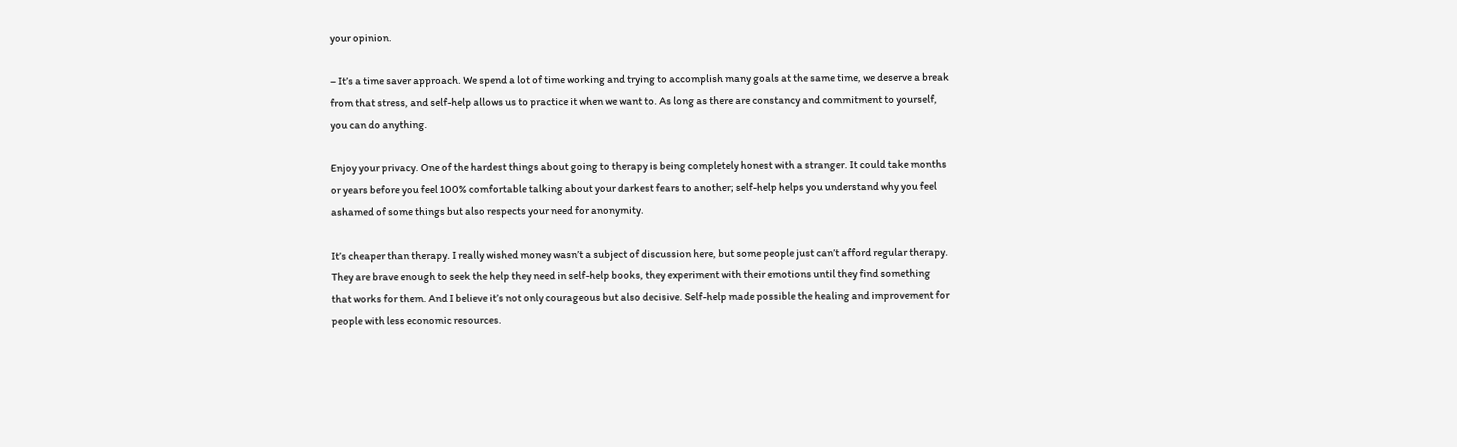your opinion.

– It’s a time saver approach. We spend a lot of time working and trying to accomplish many goals at the same time, we deserve a break from that stress, and self-help allows us to practice it when we want to. As long as there are constancy and commitment to yourself, you can do anything.

Enjoy your privacy. One of the hardest things about going to therapy is being completely honest with a stranger. It could take months or years before you feel 100% comfortable talking about your darkest fears to another; self-help helps you understand why you feel ashamed of some things but also respects your need for anonymity.

It’s cheaper than therapy. I really wished money wasn’t a subject of discussion here, but some people just can’t afford regular therapy. They are brave enough to seek the help they need in self-help books, they experiment with their emotions until they find something that works for them. And I believe it’s not only courageous but also decisive. Self-help made possible the healing and improvement for people with less economic resources.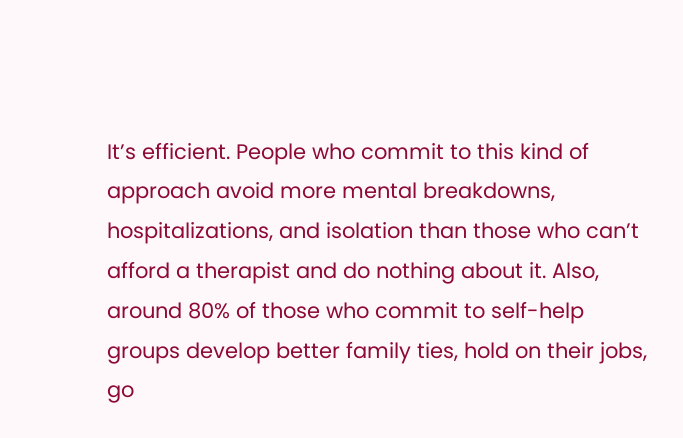It’s efficient. People who commit to this kind of approach avoid more mental breakdowns, hospitalizations, and isolation than those who can’t afford a therapist and do nothing about it. Also, around 80% of those who commit to self-help groups develop better family ties, hold on their jobs, go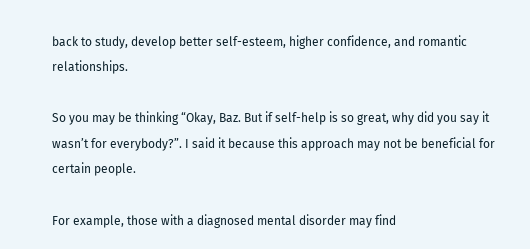back to study, develop better self-esteem, higher confidence, and romantic relationships.

So you may be thinking “Okay, Baz. But if self-help is so great, why did you say it wasn’t for everybody?”. I said it because this approach may not be beneficial for certain people.

For example, those with a diagnosed mental disorder may find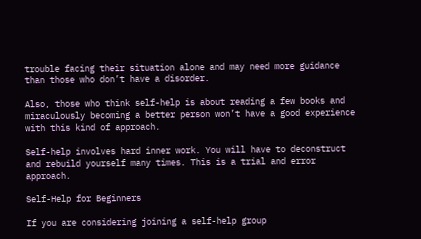trouble facing their situation alone and may need more guidance than those who don’t have a disorder.

Also, those who think self-help is about reading a few books and miraculously becoming a better person won’t have a good experience with this kind of approach.

Self-help involves hard inner work. You will have to deconstruct and rebuild yourself many times. This is a trial and error approach.

Self-Help for Beginners

If you are considering joining a self-help group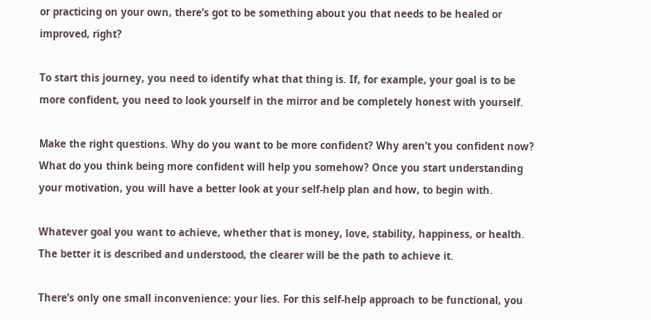or practicing on your own, there’s got to be something about you that needs to be healed or improved, right?

To start this journey, you need to identify what that thing is. If, for example, your goal is to be more confident, you need to look yourself in the mirror and be completely honest with yourself.

Make the right questions. Why do you want to be more confident? Why aren’t you confident now? What do you think being more confident will help you somehow? Once you start understanding your motivation, you will have a better look at your self-help plan and how, to begin with.

Whatever goal you want to achieve, whether that is money, love, stability, happiness, or health. The better it is described and understood, the clearer will be the path to achieve it.

There’s only one small inconvenience: your lies. For this self-help approach to be functional, you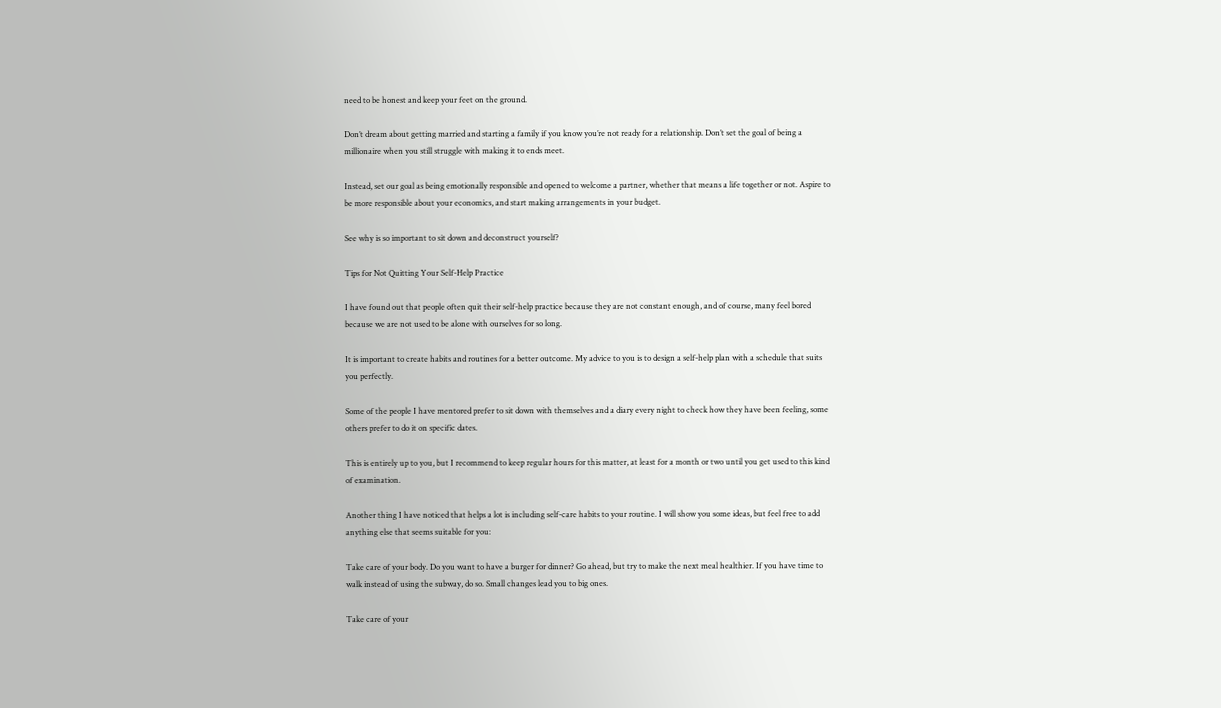need to be honest and keep your feet on the ground.

Don’t dream about getting married and starting a family if you know you’re not ready for a relationship. Don’t set the goal of being a millionaire when you still struggle with making it to ends meet.

Instead, set our goal as being emotionally responsible and opened to welcome a partner, whether that means a life together or not. Aspire to be more responsible about your economics, and start making arrangements in your budget.

See why is so important to sit down and deconstruct yourself?

Tips for Not Quitting Your Self-Help Practice

I have found out that people often quit their self-help practice because they are not constant enough, and of course, many feel bored because we are not used to be alone with ourselves for so long.

It is important to create habits and routines for a better outcome. My advice to you is to design a self-help plan with a schedule that suits you perfectly.

Some of the people I have mentored prefer to sit down with themselves and a diary every night to check how they have been feeling, some others prefer to do it on specific dates.

This is entirely up to you, but I recommend to keep regular hours for this matter, at least for a month or two until you get used to this kind of examination.

Another thing I have noticed that helps a lot is including self-care habits to your routine. I will show you some ideas, but feel free to add anything else that seems suitable for you:

Take care of your body. Do you want to have a burger for dinner? Go ahead, but try to make the next meal healthier. If you have time to walk instead of using the subway, do so. Small changes lead you to big ones.

Take care of your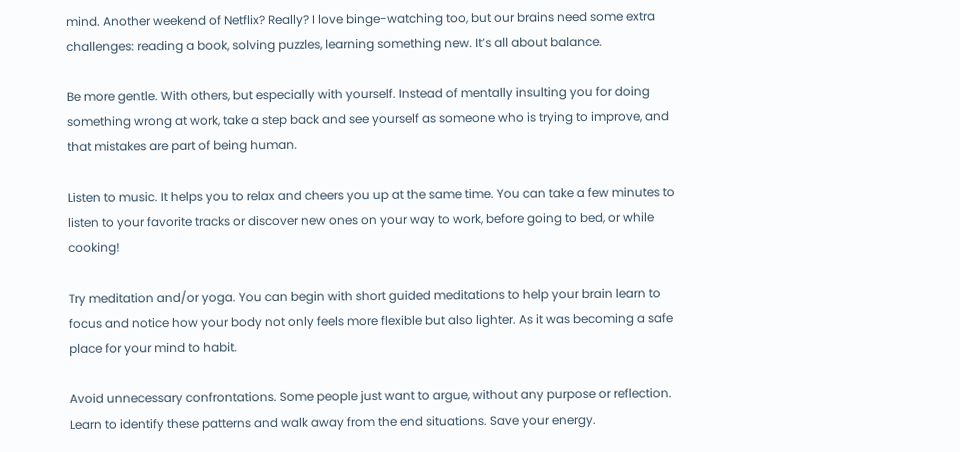mind. Another weekend of Netflix? Really? I love binge-watching too, but our brains need some extra challenges: reading a book, solving puzzles, learning something new. It’s all about balance.

Be more gentle. With others, but especially with yourself. Instead of mentally insulting you for doing something wrong at work, take a step back and see yourself as someone who is trying to improve, and that mistakes are part of being human.

Listen to music. It helps you to relax and cheers you up at the same time. You can take a few minutes to listen to your favorite tracks or discover new ones on your way to work, before going to bed, or while cooking!

Try meditation and/or yoga. You can begin with short guided meditations to help your brain learn to focus and notice how your body not only feels more flexible but also lighter. As it was becoming a safe place for your mind to habit.

Avoid unnecessary confrontations. Some people just want to argue, without any purpose or reflection. Learn to identify these patterns and walk away from the end situations. Save your energy.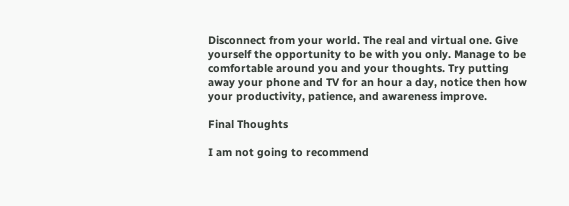Disconnect from your world. The real and virtual one. Give yourself the opportunity to be with you only. Manage to be comfortable around you and your thoughts. Try putting away your phone and TV for an hour a day, notice then how your productivity, patience, and awareness improve.

Final Thoughts

I am not going to recommend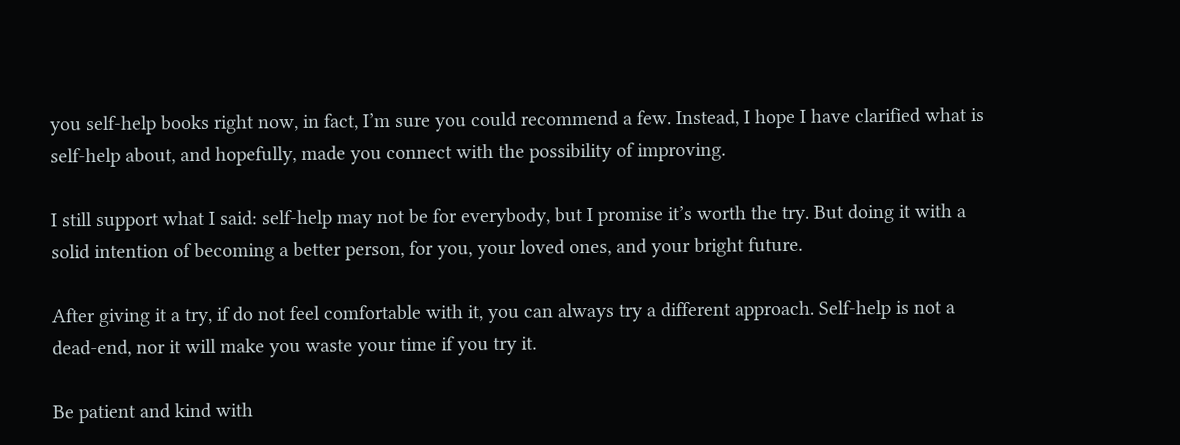you self-help books right now, in fact, I’m sure you could recommend a few. Instead, I hope I have clarified what is self-help about, and hopefully, made you connect with the possibility of improving.

I still support what I said: self-help may not be for everybody, but I promise it’s worth the try. But doing it with a solid intention of becoming a better person, for you, your loved ones, and your bright future.

After giving it a try, if do not feel comfortable with it, you can always try a different approach. Self-help is not a dead-end, nor it will make you waste your time if you try it.

Be patient and kind with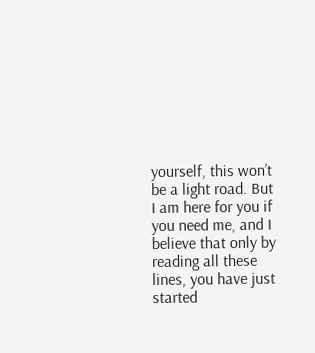yourself, this won’t be a light road. But I am here for you if you need me, and I believe that only by reading all these lines, you have just started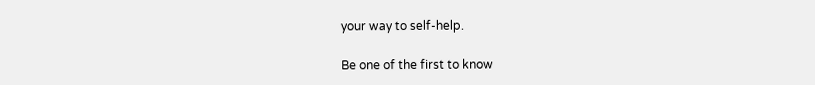your way to self-help.

Be one of the first to know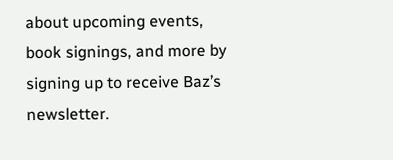about upcoming events, book signings, and more by signing up to receive Baz’s newsletter.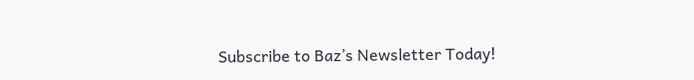Subscribe to Baz’s Newsletter Today!